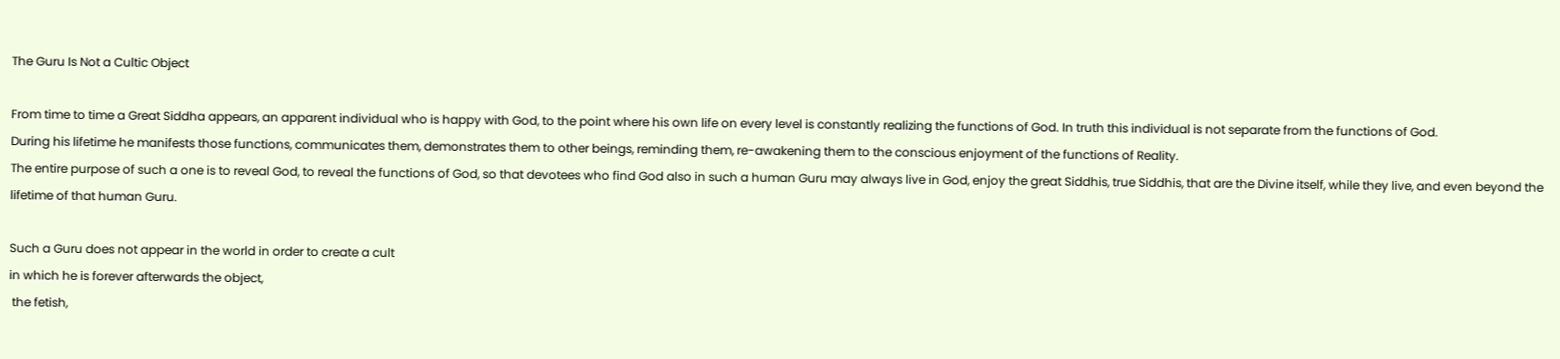The Guru Is Not a Cultic Object

From time to time a Great Siddha appears, an apparent individual who is happy with God, to the point where his own life on every level is constantly realizing the functions of God. In truth this individual is not separate from the functions of God.
During his lifetime he manifests those functions, communicates them, demonstrates them to other beings, reminding them, re-awakening them to the conscious enjoyment of the functions of Reality.
The entire purpose of such a one is to reveal God, to reveal the functions of God, so that devotees who find God also in such a human Guru may always live in God, enjoy the great Siddhis, true Siddhis, that are the Divine itself, while they live, and even beyond the lifetime of that human Guru.

Such a Guru does not appear in the world in order to create a cult
in which he is forever afterwards the object,
 the fetish,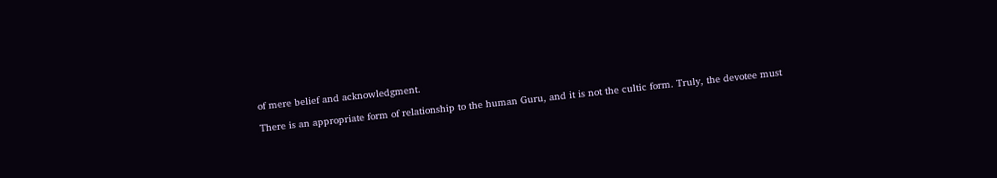of mere belief and acknowledgment.

There is an appropriate form of relationship to the human Guru, and it is not the cultic form. Truly, the devotee must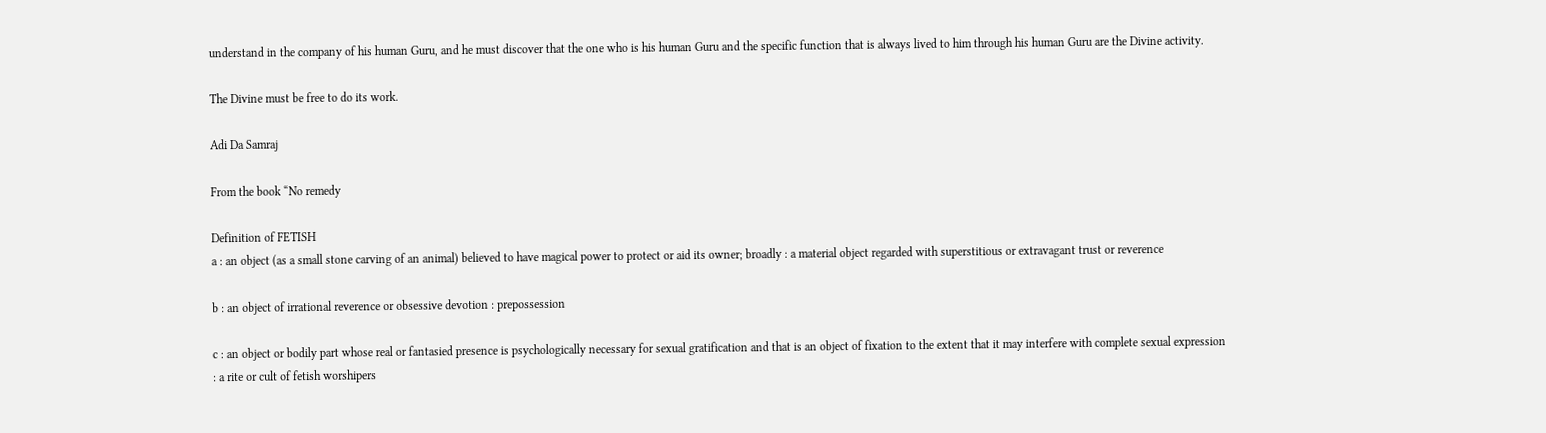understand in the company of his human Guru, and he must discover that the one who is his human Guru and the specific function that is always lived to him through his human Guru are the Divine activity.

The Divine must be free to do its work.

Adi Da Samraj

From the book “No remedy

Definition of FETISH
a : an object (as a small stone carving of an animal) believed to have magical power to protect or aid its owner; broadly : a material object regarded with superstitious or extravagant trust or reverence

b : an object of irrational reverence or obsessive devotion : prepossession

c : an object or bodily part whose real or fantasied presence is psychologically necessary for sexual gratification and that is an object of fixation to the extent that it may interfere with complete sexual expression
: a rite or cult of fetish worshipers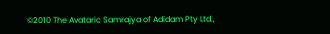©2010 The Avataric Samrajya of Adidam Pty Ltd.,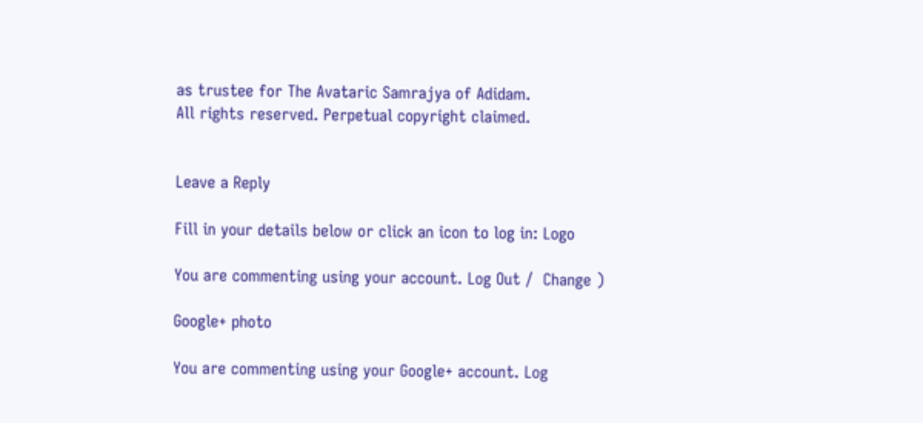as trustee for The Avataric Samrajya of Adidam.
All rights reserved. Perpetual copyright claimed.


Leave a Reply

Fill in your details below or click an icon to log in: Logo

You are commenting using your account. Log Out /  Change )

Google+ photo

You are commenting using your Google+ account. Log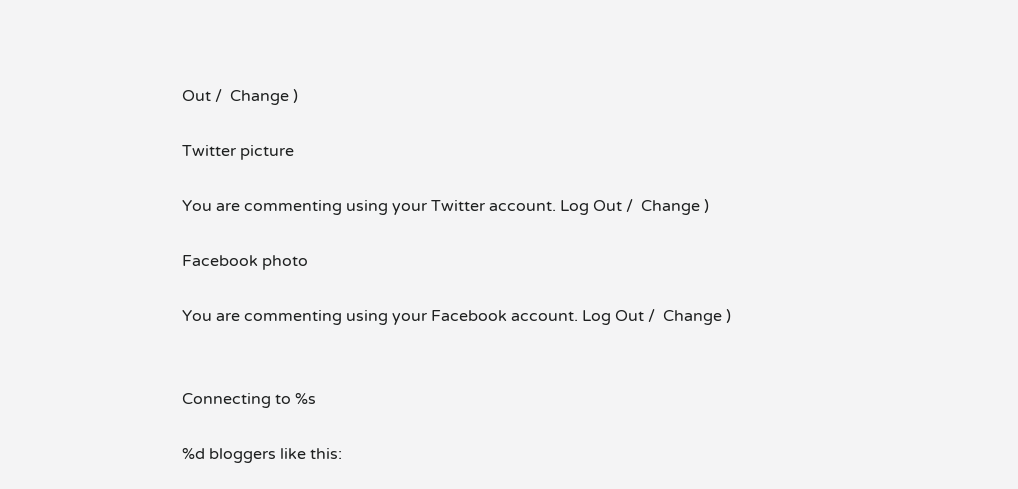Out /  Change )

Twitter picture

You are commenting using your Twitter account. Log Out /  Change )

Facebook photo

You are commenting using your Facebook account. Log Out /  Change )


Connecting to %s

%d bloggers like this: